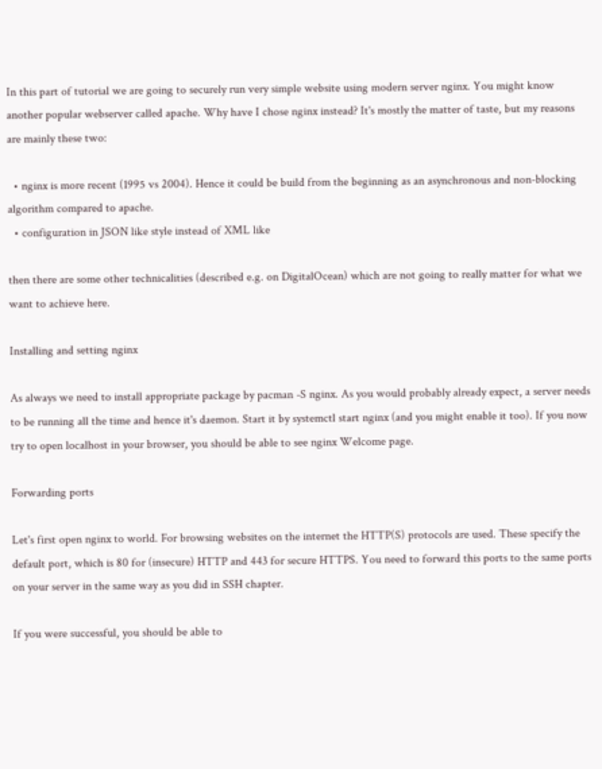In this part of tutorial we are going to securely run very simple website using modern server nginx. You might know another popular webserver called apache. Why have I chose nginx instead? It's mostly the matter of taste, but my reasons are mainly these two:

  • nginx is more recent (1995 vs 2004). Hence it could be build from the beginning as an asynchronous and non-blocking algorithm compared to apache.
  • configuration in JSON like style instead of XML like

then there are some other technicalities (described e.g. on DigitalOcean) which are not going to really matter for what we want to achieve here.

Installing and setting nginx

As always we need to install appropriate package by pacman -S nginx. As you would probably already expect, a server needs to be running all the time and hence it's daemon. Start it by systemctl start nginx (and you might enable it too). If you now try to open localhost in your browser, you should be able to see nginx Welcome page.

Forwarding ports

Let's first open nginx to world. For browsing websites on the internet the HTTP(S) protocols are used. These specify the default port, which is 80 for (insecure) HTTP and 443 for secure HTTPS. You need to forward this ports to the same ports on your server in the same way as you did in SSH chapter.

If you were successful, you should be able to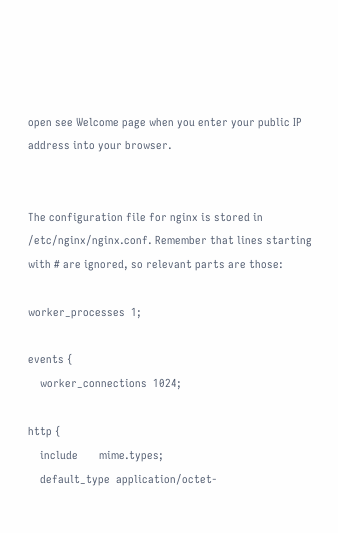open see Welcome page when you enter your public IP address into your browser.


The configuration file for nginx is stored in /etc/nginx/nginx.conf. Remember that lines starting with # are ignored, so relevant parts are those:

worker_processes  1;

events {
    worker_connections  1024;

http {
    include       mime.types;
    default_type  application/octet-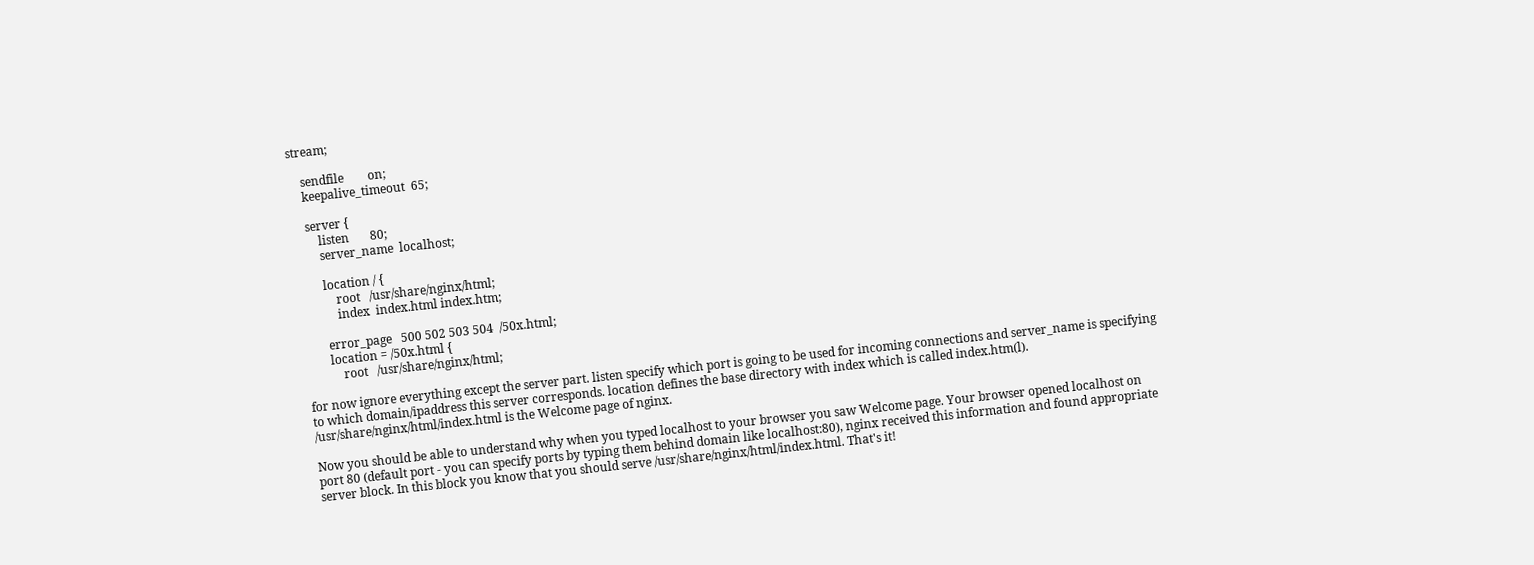stream;

    sendfile        on;
    keepalive_timeout  65;

    server {
        listen       80;
        server_name  localhost;

        location / {
            root   /usr/share/nginx/html;
            index  index.html index.htm;

        error_page   500 502 503 504  /50x.html;
        location = /50x.html {
            root   /usr/share/nginx/html;

for now ignore everything except the server part. listen specify which port is going to be used for incoming connections and server_name is specifying to which domain/ipaddress this server corresponds. location defines the base directory with index which is called index.htm(l). /usr/share/nginx/html/index.html is the Welcome page of nginx.

Now you should be able to understand why when you typed localhost to your browser you saw Welcome page. Your browser opened localhost on port 80 (default port - you can specify ports by typing them behind domain like localhost:80), nginx received this information and found appropriate server block. In this block you know that you should serve /usr/share/nginx/html/index.html. That's it!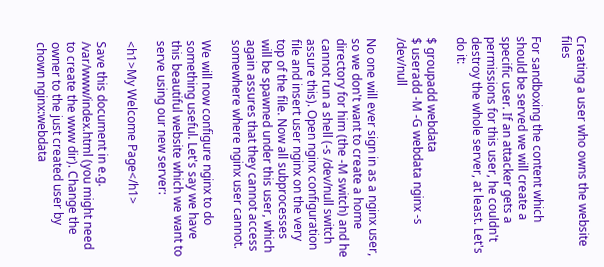Creating a user who owns the website files

For sandboxing the content which should be served we will create a specific user. If an attacker gets a permissions for this user, he couldn't destroy the whole server, at least. Let's do it:

$ groupadd webdata
$ useradd -M -G webdata nginx -s /dev/null

No one will ever sign in as a nginx user, so we don't want to create a home directory for him (the -M switch) and he cannot run a shell (-s /dev/null switch assure this). Open nginx configuration file and insert user nginx on the very top of the file. Now all subprocesses will be spawned under this user, which again assures that they cannot access somewhere where nginx user cannot.

We will now configure nginx to do something useful. Let's say we have this beautiful website which we want to serve using our new server:

<h1>My Welcome Page</h1>

Save this document in e.g. /var/www/index.html (you might need to create the www dir). Change the owner to the just created user by chown nginx:webdata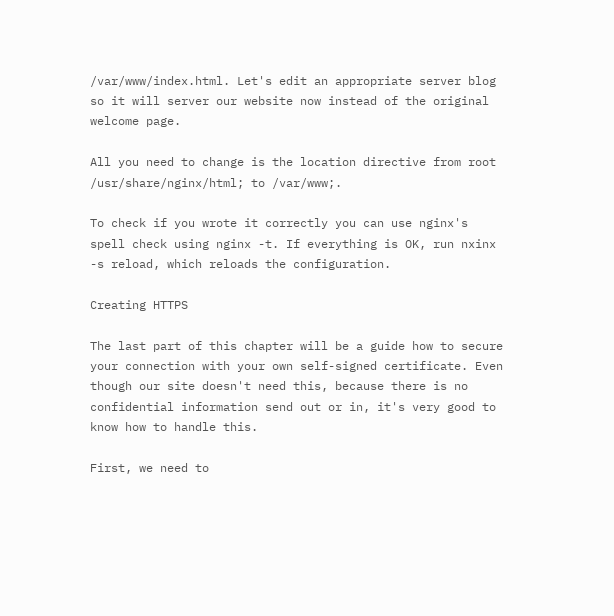/var/www/index.html. Let's edit an appropriate server blog so it will server our website now instead of the original welcome page.

All you need to change is the location directive from root /usr/share/nginx/html; to /var/www;.

To check if you wrote it correctly you can use nginx's spell check using nginx -t. If everything is OK, run nxinx -s reload, which reloads the configuration.

Creating HTTPS

The last part of this chapter will be a guide how to secure your connection with your own self-signed certificate. Even though our site doesn't need this, because there is no confidential information send out or in, it's very good to know how to handle this.

First, we need to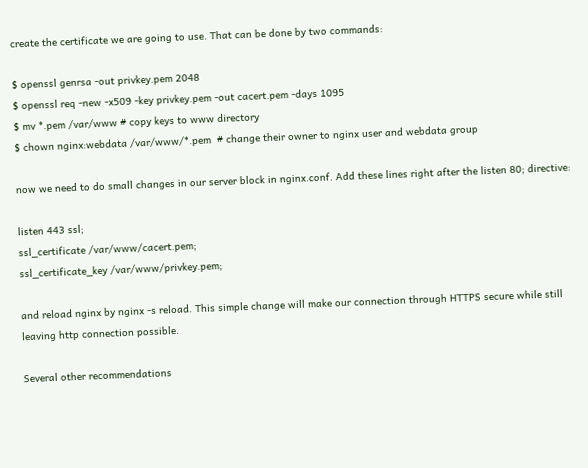create the certificate we are going to use. That can be done by two commands:

$ openssl genrsa -out privkey.pem 2048
$ openssl req -new -x509 -key privkey.pem -out cacert.pem -days 1095
$ mv *.pem /var/www # copy keys to www directory
$ chown nginx:webdata /var/www/*.pem  # change their owner to nginx user and webdata group

now we need to do small changes in our server block in nginx.conf. Add these lines right after the listen 80; directive:

listen 443 ssl;
ssl_certificate /var/www/cacert.pem;
ssl_certificate_key /var/www/privkey.pem;

and reload nginx by nginx -s reload. This simple change will make our connection through HTTPS secure while still leaving http connection possible.

Several other recommendations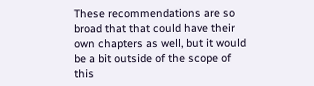These recommendations are so broad that that could have their own chapters as well, but it would be a bit outside of the scope of this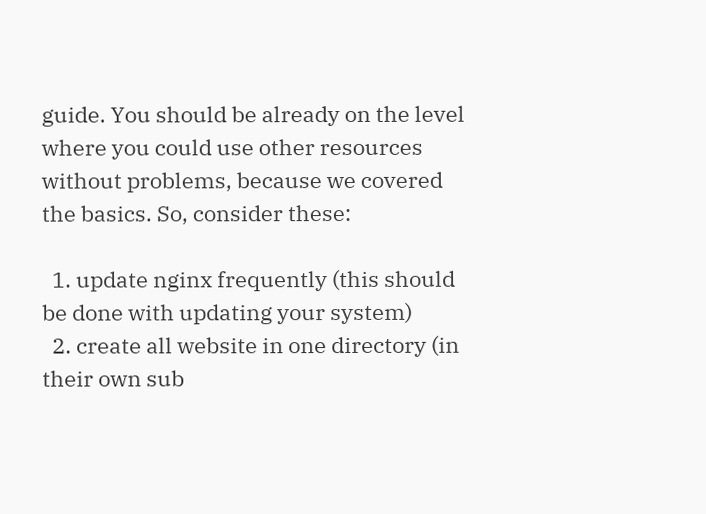guide. You should be already on the level where you could use other resources without problems, because we covered the basics. So, consider these:

  1. update nginx frequently (this should be done with updating your system)
  2. create all website in one directory (in their own sub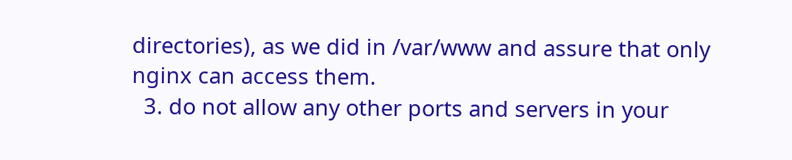directories), as we did in /var/www and assure that only nginx can access them.
  3. do not allow any other ports and servers in your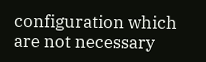configuration which are not necessary